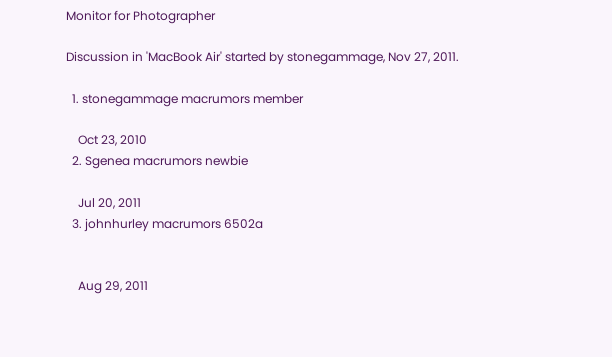Monitor for Photographer

Discussion in 'MacBook Air' started by stonegammage, Nov 27, 2011.

  1. stonegammage macrumors member

    Oct 23, 2010
  2. Sgenea macrumors newbie

    Jul 20, 2011
  3. johnhurley macrumors 6502a


    Aug 29, 2011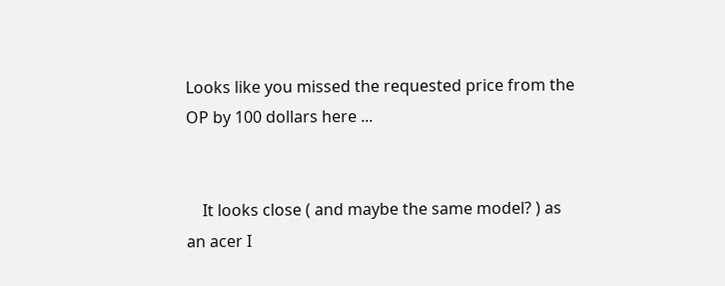Looks like you missed the requested price from the OP by 100 dollars here ...


    It looks close ( and maybe the same model? ) as an acer I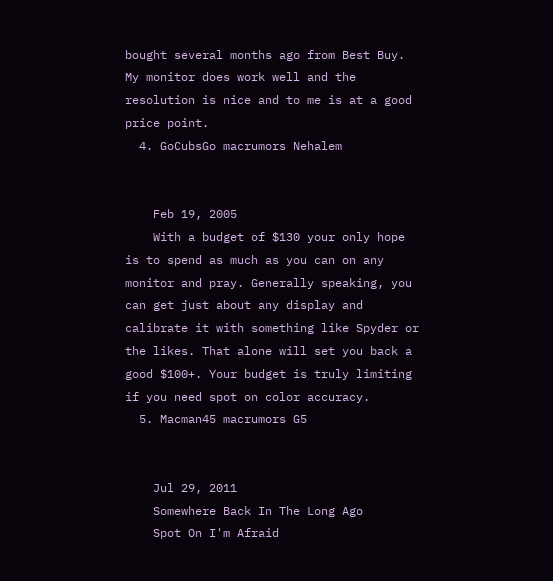bought several months ago from Best Buy. My monitor does work well and the resolution is nice and to me is at a good price point.
  4. GoCubsGo macrumors Nehalem


    Feb 19, 2005
    With a budget of $130 your only hope is to spend as much as you can on any monitor and pray. Generally speaking, you can get just about any display and calibrate it with something like Spyder or the likes. That alone will set you back a good $100+. Your budget is truly limiting if you need spot on color accuracy.
  5. Macman45 macrumors G5


    Jul 29, 2011
    Somewhere Back In The Long Ago
    Spot On I'm Afraid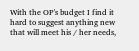With the OP's budget I find it hard to suggest anything new that will meet his / her needs,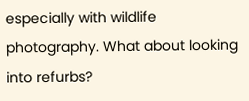especially with wildlife photography. What about looking into refurbs?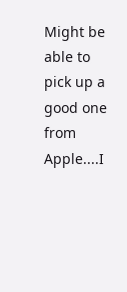Might be able to pick up a good one from Apple....I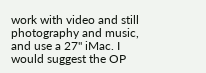work with video and still photography and music, and use a 27" iMac. I would suggest the OP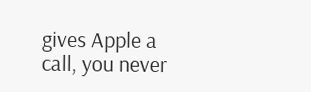gives Apple a call, you never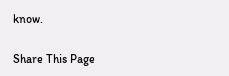know.

Share This Page